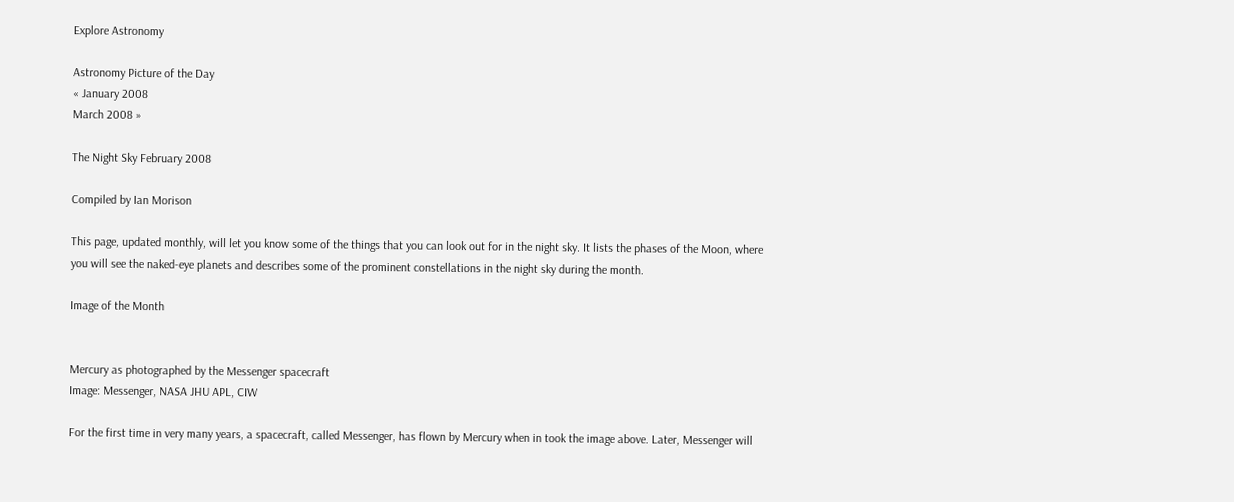Explore Astronomy

Astronomy Picture of the Day
« January 2008
March 2008 »

The Night Sky February 2008

Compiled by Ian Morison

This page, updated monthly, will let you know some of the things that you can look out for in the night sky. It lists the phases of the Moon, where you will see the naked-eye planets and describes some of the prominent constellations in the night sky during the month.

Image of the Month


Mercury as photographed by the Messenger spacecraft
Image: Messenger, NASA JHU APL, CIW

For the first time in very many years, a spacecraft, called Messenger, has flown by Mercury when in took the image above. Later, Messenger will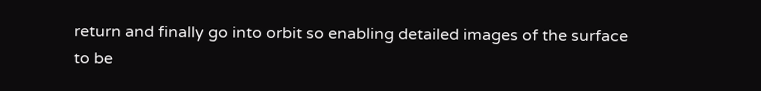return and finally go into orbit so enabling detailed images of the surface to be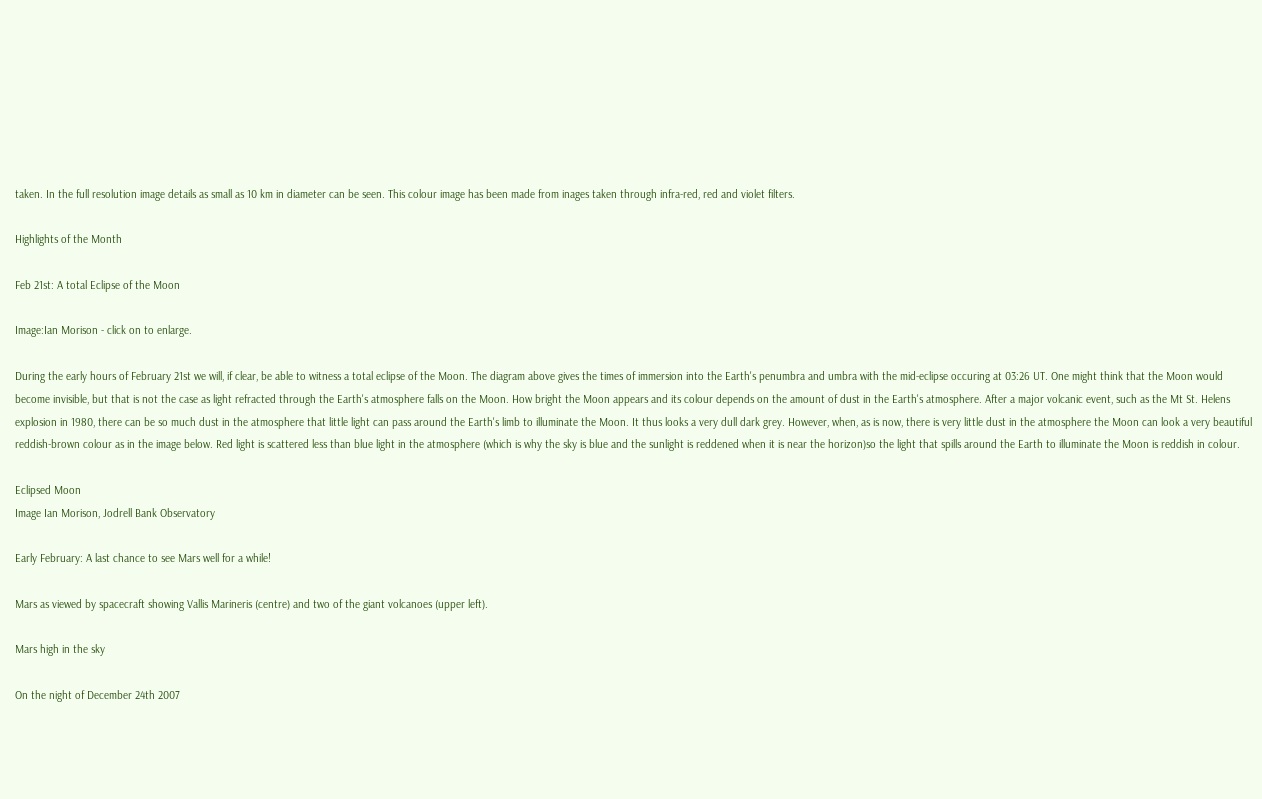taken. In the full resolution image details as small as 10 km in diameter can be seen. This colour image has been made from inages taken through infra-red, red and violet filters.

Highlights of the Month

Feb 21st: A total Eclipse of the Moon

Image:Ian Morison - click on to enlarge.

During the early hours of February 21st we will, if clear, be able to witness a total eclipse of the Moon. The diagram above gives the times of immersion into the Earth's penumbra and umbra with the mid-eclipse occuring at 03:26 UT. One might think that the Moon would become invisible, but that is not the case as light refracted through the Earth's atmosphere falls on the Moon. How bright the Moon appears and its colour depends on the amount of dust in the Earth's atmosphere. After a major volcanic event, such as the Mt St. Helens explosion in 1980, there can be so much dust in the atmosphere that little light can pass around the Earth's limb to illuminate the Moon. It thus looks a very dull dark grey. However, when, as is now, there is very little dust in the atmosphere the Moon can look a very beautiful reddish-brown colour as in the image below. Red light is scattered less than blue light in the atmosphere (which is why the sky is blue and the sunlight is reddened when it is near the horizon)so the light that spills around the Earth to illuminate the Moon is reddish in colour.

Eclipsed Moon
Image Ian Morison, Jodrell Bank Observatory

Early February: A last chance to see Mars well for a while!

Mars as viewed by spacecraft showing Vallis Marineris (centre) and two of the giant volcanoes (upper left).

Mars high in the sky

On the night of December 24th 2007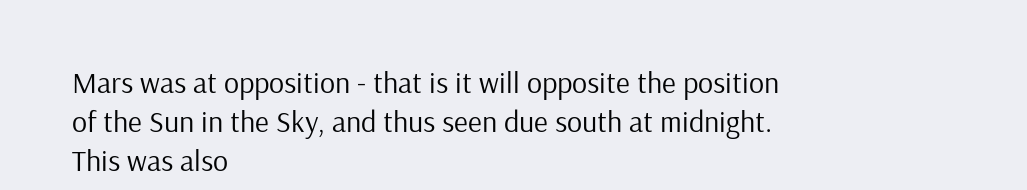Mars was at opposition - that is it will opposite the position of the Sun in the Sky, and thus seen due south at midnight. This was also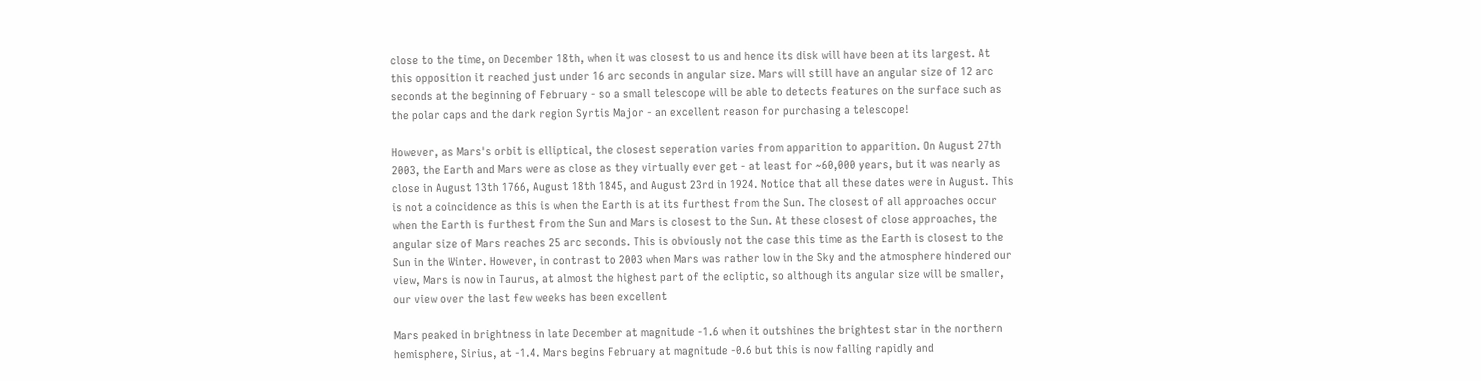close to the time, on December 18th, when it was closest to us and hence its disk will have been at its largest. At this opposition it reached just under 16 arc seconds in angular size. Mars will still have an angular size of 12 arc seconds at the beginning of February - so a small telescope will be able to detects features on the surface such as the polar caps and the dark region Syrtis Major - an excellent reason for purchasing a telescope!

However, as Mars's orbit is elliptical, the closest seperation varies from apparition to apparition. On August 27th 2003, the Earth and Mars were as close as they virtually ever get - at least for ~60,000 years, but it was nearly as close in August 13th 1766, August 18th 1845, and August 23rd in 1924. Notice that all these dates were in August. This is not a coincidence as this is when the Earth is at its furthest from the Sun. The closest of all approaches occur when the Earth is furthest from the Sun and Mars is closest to the Sun. At these closest of close approaches, the angular size of Mars reaches 25 arc seconds. This is obviously not the case this time as the Earth is closest to the Sun in the Winter. However, in contrast to 2003 when Mars was rather low in the Sky and the atmosphere hindered our view, Mars is now in Taurus, at almost the highest part of the ecliptic, so although its angular size will be smaller, our view over the last few weeks has been excellent

Mars peaked in brightness in late December at magnitude -1.6 when it outshines the brightest star in the northern hemisphere, Sirius, at -1.4. Mars begins February at magnitude -0.6 but this is now falling rapidly and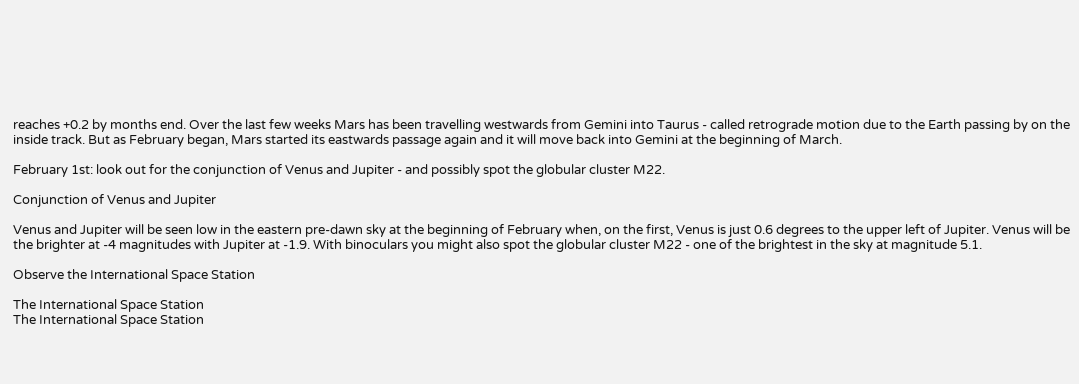reaches +0.2 by months end. Over the last few weeks Mars has been travelling westwards from Gemini into Taurus - called retrograde motion due to the Earth passing by on the inside track. But as February began, Mars started its eastwards passage again and it will move back into Gemini at the beginning of March.

February 1st: look out for the conjunction of Venus and Jupiter - and possibly spot the globular cluster M22.

Conjunction of Venus and Jupiter

Venus and Jupiter will be seen low in the eastern pre-dawn sky at the beginning of February when, on the first, Venus is just 0.6 degrees to the upper left of Jupiter. Venus will be the brighter at -4 magnitudes with Jupiter at -1.9. With binoculars you might also spot the globular cluster M22 - one of the brightest in the sky at magnitude 5.1.

Observe the International Space Station

The International Space Station
The International Space Station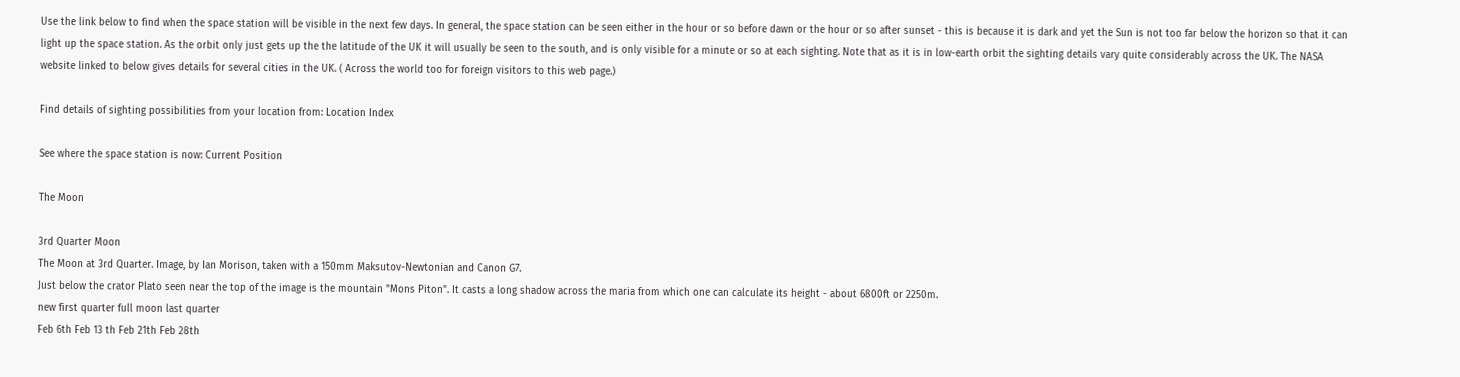Use the link below to find when the space station will be visible in the next few days. In general, the space station can be seen either in the hour or so before dawn or the hour or so after sunset - this is because it is dark and yet the Sun is not too far below the horizon so that it can light up the space station. As the orbit only just gets up the the latitude of the UK it will usually be seen to the south, and is only visible for a minute or so at each sighting. Note that as it is in low-earth orbit the sighting details vary quite considerably across the UK. The NASA website linked to below gives details for several cities in the UK. ( Across the world too for foreign visitors to this web page.)

Find details of sighting possibilities from your location from: Location Index

See where the space station is now: Current Position

The Moon

3rd Quarter Moon
The Moon at 3rd Quarter. Image, by Ian Morison, taken with a 150mm Maksutov-Newtonian and Canon G7.
Just below the crator Plato seen near the top of the image is the mountain "Mons Piton". It casts a long shadow across the maria from which one can calculate its height - about 6800ft or 2250m.
new first quarter full moon last quarter
Feb 6th Feb 13 th Feb 21th Feb 28th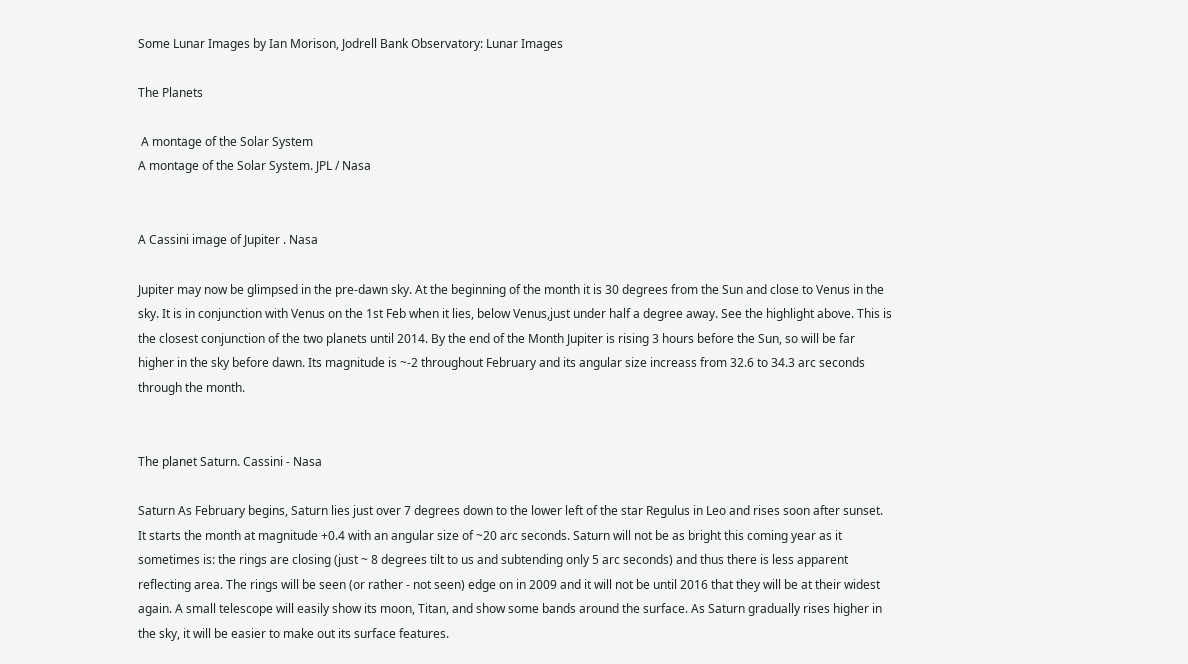Some Lunar Images by Ian Morison, Jodrell Bank Observatory: Lunar Images

The Planets

 A montage of the Solar System
A montage of the Solar System. JPL / Nasa


A Cassini image of Jupiter . Nasa

Jupiter may now be glimpsed in the pre-dawn sky. At the beginning of the month it is 30 degrees from the Sun and close to Venus in the sky. It is in conjunction with Venus on the 1st Feb when it lies, below Venus,just under half a degree away. See the highlight above. This is the closest conjunction of the two planets until 2014. By the end of the Month Jupiter is rising 3 hours before the Sun, so will be far higher in the sky before dawn. Its magnitude is ~-2 throughout February and its angular size increass from 32.6 to 34.3 arc seconds through the month.


The planet Saturn. Cassini - Nasa

Saturn As February begins, Saturn lies just over 7 degrees down to the lower left of the star Regulus in Leo and rises soon after sunset. It starts the month at magnitude +0.4 with an angular size of ~20 arc seconds. Saturn will not be as bright this coming year as it sometimes is: the rings are closing (just ~ 8 degrees tilt to us and subtending only 5 arc seconds) and thus there is less apparent reflecting area. The rings will be seen (or rather - not seen) edge on in 2009 and it will not be until 2016 that they will be at their widest again. A small telescope will easily show its moon, Titan, and show some bands around the surface. As Saturn gradually rises higher in the sky, it will be easier to make out its surface features.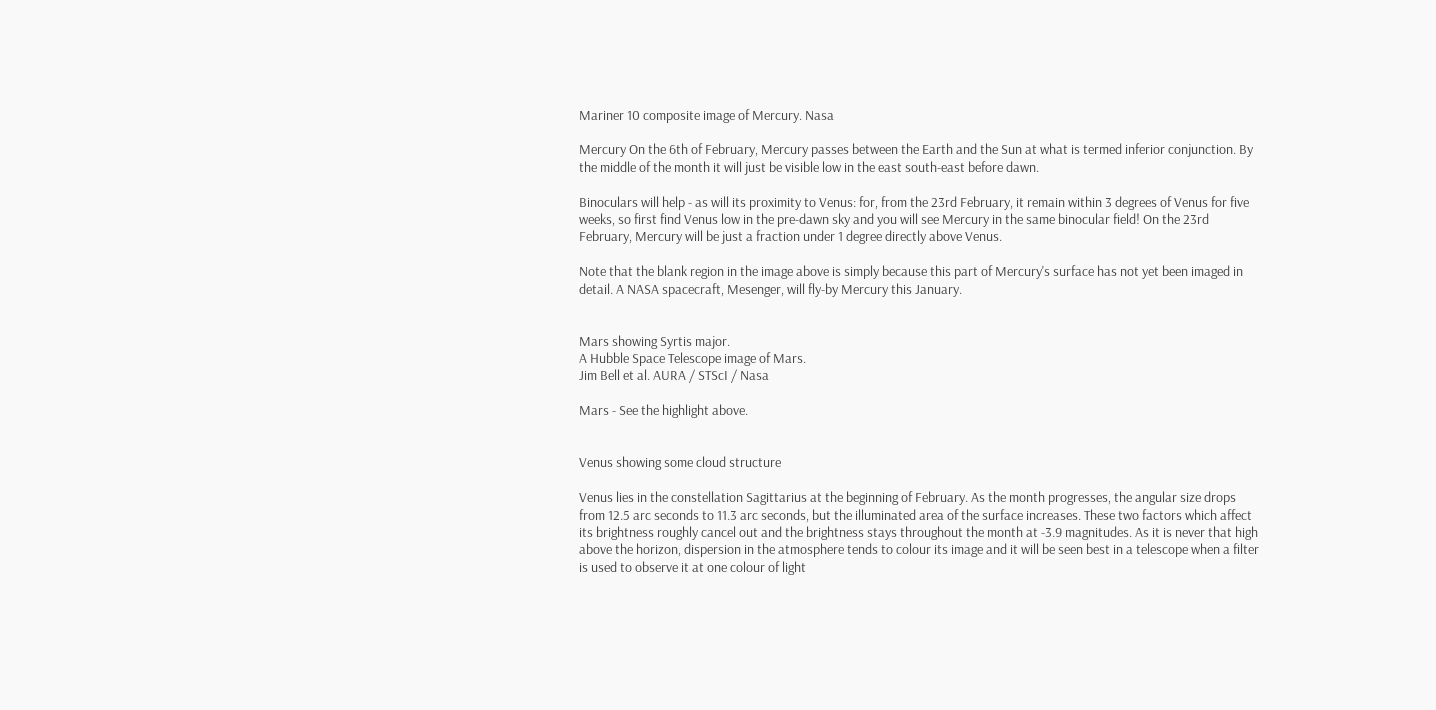Mariner 10 composite image of Mercury. Nasa

Mercury On the 6th of February, Mercury passes between the Earth and the Sun at what is termed inferior conjunction. By the middle of the month it will just be visible low in the east south-east before dawn.

Binoculars will help - as will its proximity to Venus: for, from the 23rd February, it remain within 3 degrees of Venus for five weeks, so first find Venus low in the pre-dawn sky and you will see Mercury in the same binocular field! On the 23rd February, Mercury will be just a fraction under 1 degree directly above Venus.

Note that the blank region in the image above is simply because this part of Mercury's surface has not yet been imaged in detail. A NASA spacecraft, Mesenger, will fly-by Mercury this January.


Mars showing Syrtis major.
A Hubble Space Telescope image of Mars.
Jim Bell et al. AURA / STScI / Nasa

Mars - See the highlight above.


Venus showing some cloud structure

Venus lies in the constellation Sagittarius at the beginning of February. As the month progresses, the angular size drops from 12.5 arc seconds to 11.3 arc seconds, but the illuminated area of the surface increases. These two factors which affect its brightness roughly cancel out and the brightness stays throughout the month at -3.9 magnitudes. As it is never that high above the horizon, dispersion in the atmosphere tends to colour its image and it will be seen best in a telescope when a filter is used to observe it at one colour of light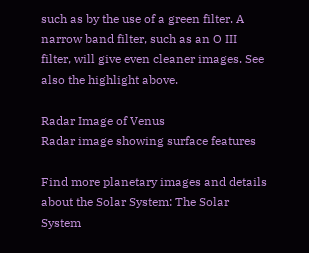such as by the use of a green filter. A narrow band filter, such as an O III filter, will give even cleaner images. See also the highlight above.

Radar Image of Venus
Radar image showing surface features

Find more planetary images and details about the Solar System: The Solar System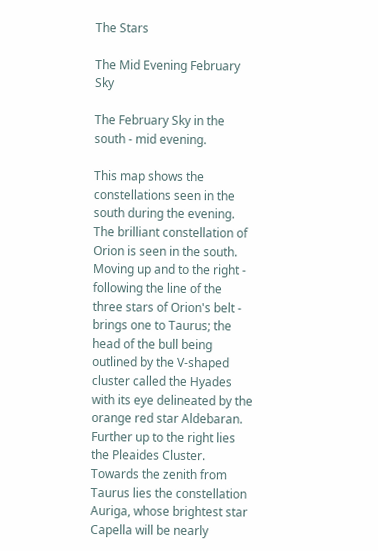The Stars

The Mid Evening February Sky

The February Sky in the south - mid evening.

This map shows the constellations seen in the south during the evening. The brilliant constellation of Orion is seen in the south. Moving up and to the right - following the line of the three stars of Orion's belt - brings one to Taurus; the head of the bull being outlined by the V-shaped cluster called the Hyades with its eye delineated by the orange red star Aldebaran. Further up to the right lies the Pleaides Cluster. Towards the zenith from Taurus lies the constellation Auriga, whose brightest star Capella will be nearly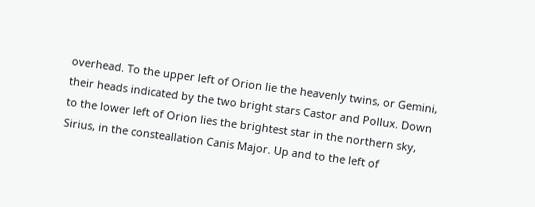overhead. To the upper left of Orion lie the heavenly twins, or Gemini, their heads indicated by the two bright stars Castor and Pollux. Down to the lower left of Orion lies the brightest star in the northern sky, Sirius, in the consteallation Canis Major. Up and to the left of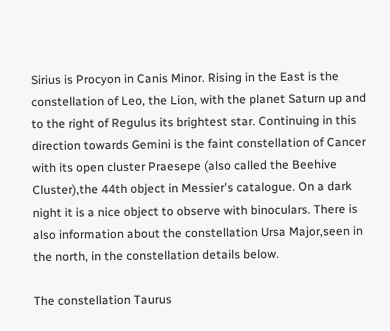Sirius is Procyon in Canis Minor. Rising in the East is the constellation of Leo, the Lion, with the planet Saturn up and to the right of Regulus its brightest star. Continuing in this direction towards Gemini is the faint constellation of Cancer with its open cluster Praesepe (also called the Beehive Cluster),the 44th object in Messier's catalogue. On a dark night it is a nice object to observe with binoculars. There is also information about the constellation Ursa Major,seen in the north, in the constellation details below.

The constellation Taurus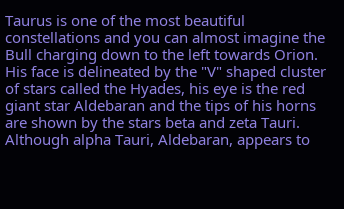Taurus is one of the most beautiful constellations and you can almost imagine the Bull charging down to the left towards Orion. His face is delineated by the "V" shaped cluster of stars called the Hyades, his eye is the red giant star Aldebaran and the tips of his horns are shown by the stars beta and zeta Tauri. Although alpha Tauri, Aldebaran, appears to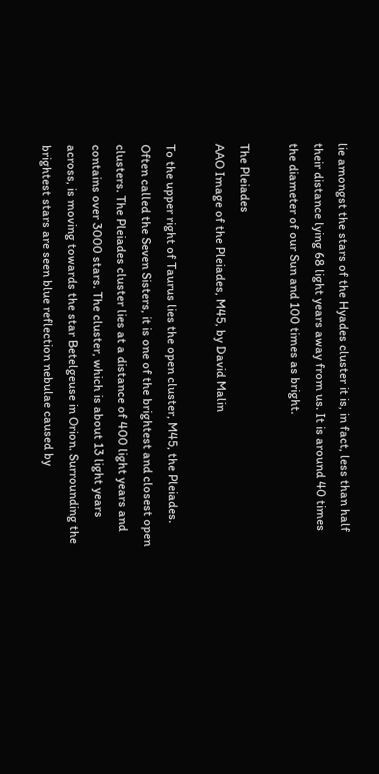lie amongst the stars of the Hyades cluster it is, in fact, less than half their distance lying 68 light years away from us. It is around 40 times the diameter of our Sun and 100 times as bright.

The Pleiades
AAO Image of the Pleiades, M45, by David Malin

To the upper right of Taurus lies the open cluster, M45, the Pleiades. Often called the Seven Sisters, it is one of the brightest and closest open clusters. The Pleiades cluster lies at a distance of 400 light years and contains over 3000 stars. The cluster, which is about 13 light years across, is moving towards the star Betelgeuse in Orion. Surrounding the brightest stars are seen blue reflection nebulae caused by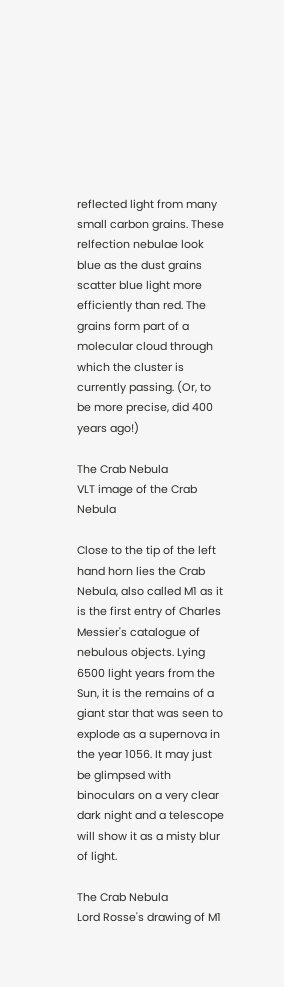reflected light from many small carbon grains. These relfection nebulae look blue as the dust grains scatter blue light more efficiently than red. The grains form part of a molecular cloud through which the cluster is currently passing. (Or, to be more precise, did 400 years ago!)

The Crab Nebula
VLT image of the Crab Nebula

Close to the tip of the left hand horn lies the Crab Nebula, also called M1 as it is the first entry of Charles Messier's catalogue of nebulous objects. Lying 6500 light years from the Sun, it is the remains of a giant star that was seen to explode as a supernova in the year 1056. It may just be glimpsed with binoculars on a very clear dark night and a telescope will show it as a misty blur of light.

The Crab Nebula
Lord Rosse's drawing of M1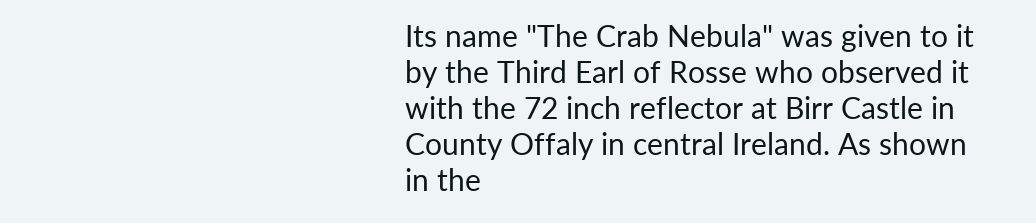Its name "The Crab Nebula" was given to it by the Third Earl of Rosse who observed it with the 72 inch reflector at Birr Castle in County Offaly in central Ireland. As shown in the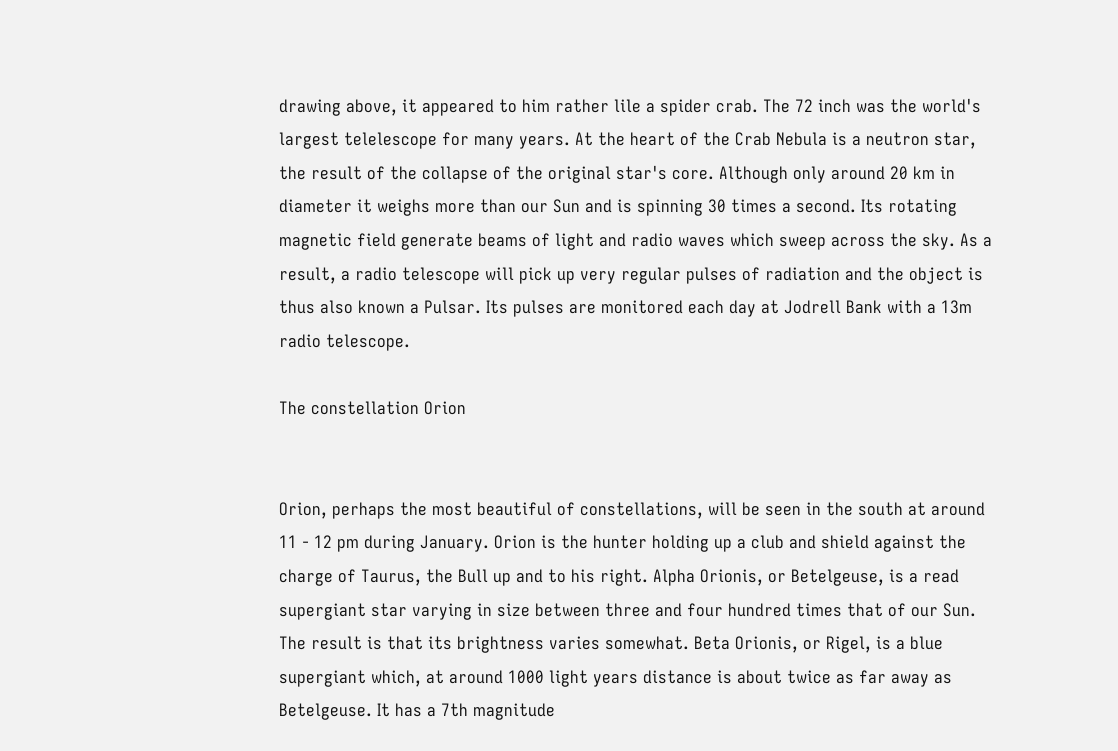drawing above, it appeared to him rather lile a spider crab. The 72 inch was the world's largest telelescope for many years. At the heart of the Crab Nebula is a neutron star, the result of the collapse of the original star's core. Although only around 20 km in diameter it weighs more than our Sun and is spinning 30 times a second. Its rotating magnetic field generate beams of light and radio waves which sweep across the sky. As a result, a radio telescope will pick up very regular pulses of radiation and the object is thus also known a Pulsar. Its pulses are monitored each day at Jodrell Bank with a 13m radio telescope.

The constellation Orion


Orion, perhaps the most beautiful of constellations, will be seen in the south at around 11 - 12 pm during January. Orion is the hunter holding up a club and shield against the charge of Taurus, the Bull up and to his right. Alpha Orionis, or Betelgeuse, is a read supergiant star varying in size between three and four hundred times that of our Sun. The result is that its brightness varies somewhat. Beta Orionis, or Rigel, is a blue supergiant which, at around 1000 light years distance is about twice as far away as Betelgeuse. It has a 7th magnitude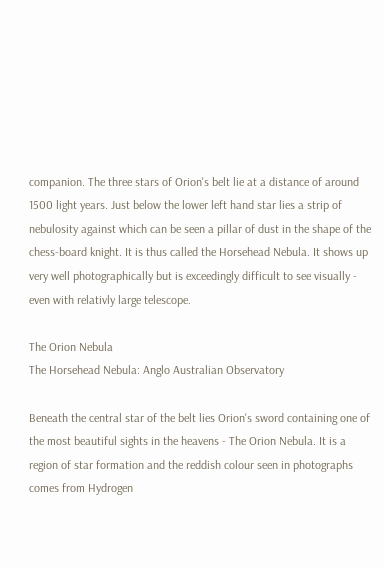companion. The three stars of Orion's belt lie at a distance of around 1500 light years. Just below the lower left hand star lies a strip of nebulosity against which can be seen a pillar of dust in the shape of the chess-board knight. It is thus called the Horsehead Nebula. It shows up very well photographically but is exceedingly difficult to see visually - even with relativly large telescope.

The Orion Nebula
The Horsehead Nebula: Anglo Australian Observatory

Beneath the central star of the belt lies Orion's sword containing one of the most beautiful sights in the heavens - The Orion Nebula. It is a region of star formation and the reddish colour seen in photographs comes from Hydrogen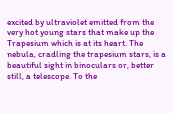excited by ultraviolet emitted from the very hot young stars that make up the Trapesium which is at its heart. The nebula, cradling the trapesium stars, is a beautiful sight in binoculars or, better still, a telescope. To the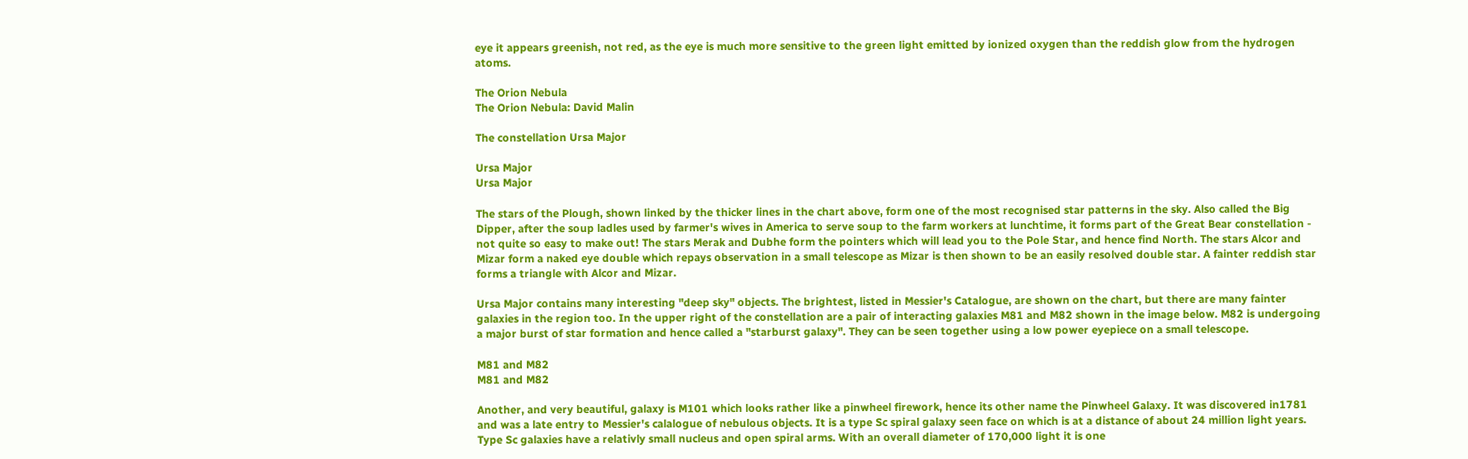eye it appears greenish, not red, as the eye is much more sensitive to the green light emitted by ionized oxygen than the reddish glow from the hydrogen atoms.

The Orion Nebula
The Orion Nebula: David Malin

The constellation Ursa Major

Ursa Major
Ursa Major

The stars of the Plough, shown linked by the thicker lines in the chart above, form one of the most recognised star patterns in the sky. Also called the Big Dipper, after the soup ladles used by farmer's wives in America to serve soup to the farm workers at lunchtime, it forms part of the Great Bear constellation - not quite so easy to make out! The stars Merak and Dubhe form the pointers which will lead you to the Pole Star, and hence find North. The stars Alcor and Mizar form a naked eye double which repays observation in a small telescope as Mizar is then shown to be an easily resolved double star. A fainter reddish star forms a triangle with Alcor and Mizar.

Ursa Major contains many interesting "deep sky" objects. The brightest, listed in Messier's Catalogue, are shown on the chart, but there are many fainter galaxies in the region too. In the upper right of the constellation are a pair of interacting galaxies M81 and M82 shown in the image below. M82 is undergoing a major burst of star formation and hence called a "starburst galaxy". They can be seen together using a low power eyepiece on a small telescope.

M81 and M82
M81 and M82

Another, and very beautiful, galaxy is M101 which looks rather like a pinwheel firework, hence its other name the Pinwheel Galaxy. It was discovered in1781 and was a late entry to Messier's calalogue of nebulous objects. It is a type Sc spiral galaxy seen face on which is at a distance of about 24 million light years. Type Sc galaxies have a relativly small nucleus and open spiral arms. With an overall diameter of 170,000 light it is one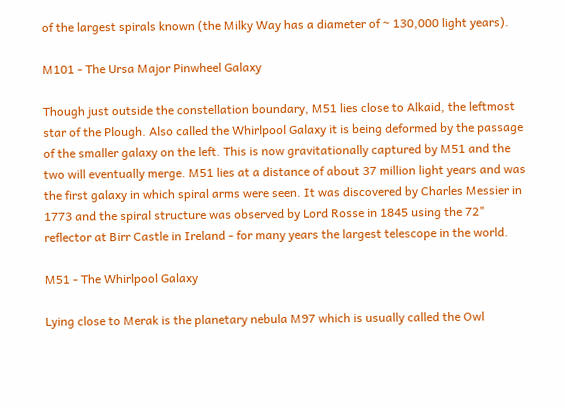of the largest spirals known (the Milky Way has a diameter of ~ 130,000 light years).

M101 - The Ursa Major Pinwheel Galaxy

Though just outside the constellation boundary, M51 lies close to Alkaid, the leftmost star of the Plough. Also called the Whirlpool Galaxy it is being deformed by the passage of the smaller galaxy on the left. This is now gravitationally captured by M51 and the two will eventually merge. M51 lies at a distance of about 37 million light years and was the first galaxy in which spiral arms were seen. It was discovered by Charles Messier in 1773 and the spiral structure was observed by Lord Rosse in 1845 using the 72" reflector at Birr Castle in Ireland - for many years the largest telescope in the world.

M51 - The Whirlpool Galaxy

Lying close to Merak is the planetary nebula M97 which is usually called the Owl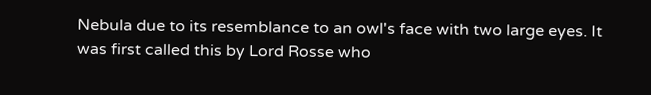Nebula due to its resemblance to an owl's face with two large eyes. It was first called this by Lord Rosse who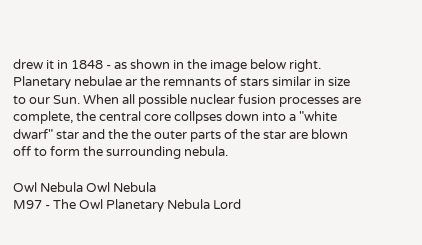drew it in 1848 - as shown in the image below right. Planetary nebulae ar the remnants of stars similar in size to our Sun. When all possible nuclear fusion processes are complete, the central core collpses down into a "white dwarf" star and the the outer parts of the star are blown off to form the surrounding nebula.

Owl Nebula Owl Nebula
M97 - The Owl Planetary Nebula Lord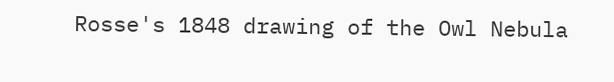Rosse's 1848 drawing of the Owl Nebula